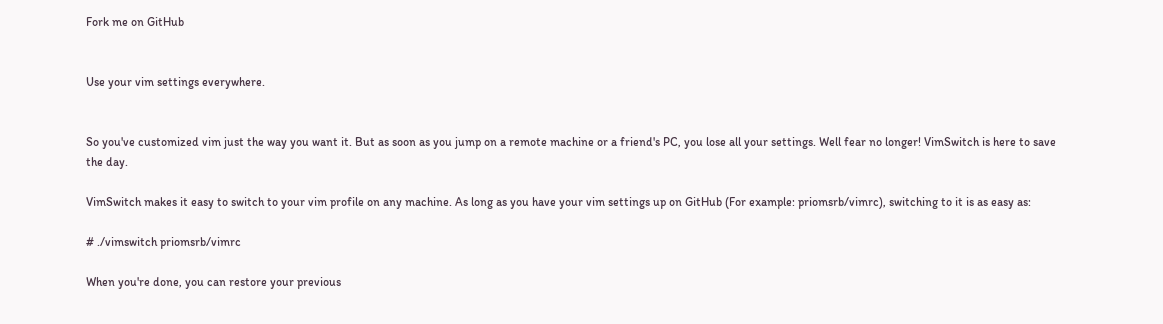Fork me on GitHub


Use your vim settings everywhere.


So you've customized vim just the way you want it. But as soon as you jump on a remote machine or a friend's PC, you lose all your settings. Well fear no longer! VimSwitch is here to save the day.

VimSwitch makes it easy to switch to your vim profile on any machine. As long as you have your vim settings up on GitHub (For example: priomsrb/vimrc), switching to it is as easy as:

# ./vimswitch priomsrb/vimrc

When you're done, you can restore your previous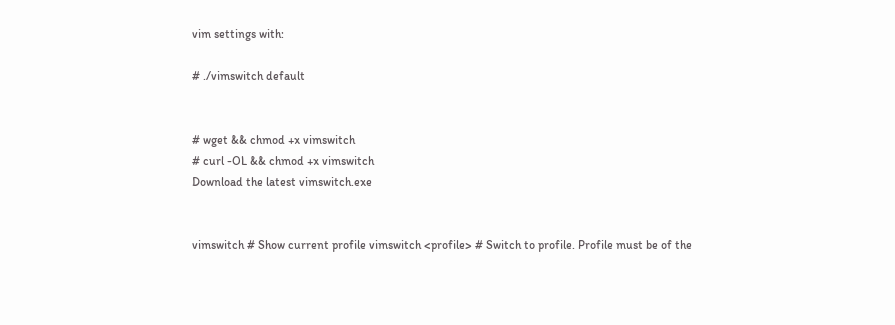vim settings with:

# ./vimswitch default


# wget && chmod +x vimswitch
# curl -OL && chmod +x vimswitch
Download the latest vimswitch.exe


vimswitch # Show current profile vimswitch <profile> # Switch to profile. Profile must be of the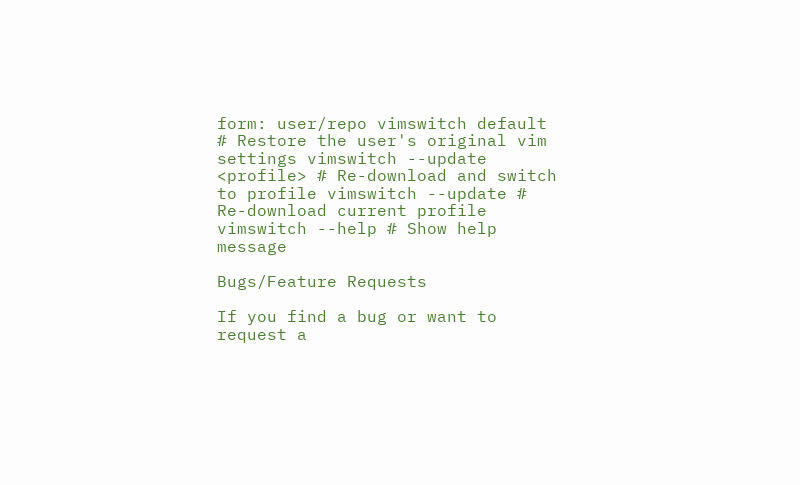form: user/repo vimswitch default # Restore the user's original vim settings vimswitch --update <profile> # Re-download and switch to profile vimswitch --update # Re-download current profile vimswitch --help # Show help message

Bugs/Feature Requests

If you find a bug or want to request a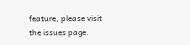feature, please visit the issues page.